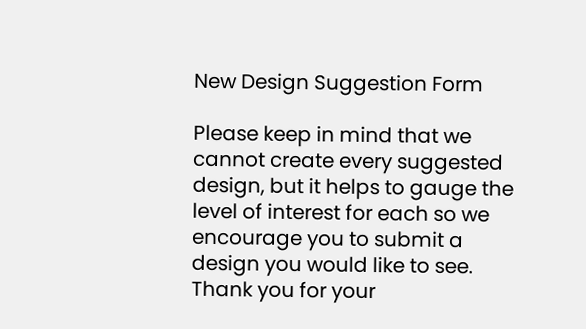New Design Suggestion Form

Please keep in mind that we cannot create every suggested design, but it helps to gauge the level of interest for each so we encourage you to submit a design you would like to see. Thank you for your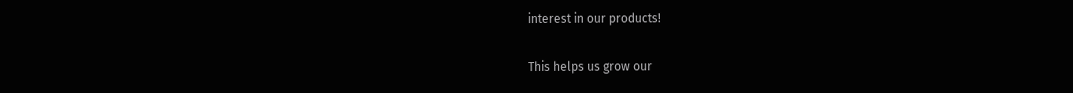interest in our products!

This helps us grow our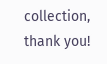collection, thank you!